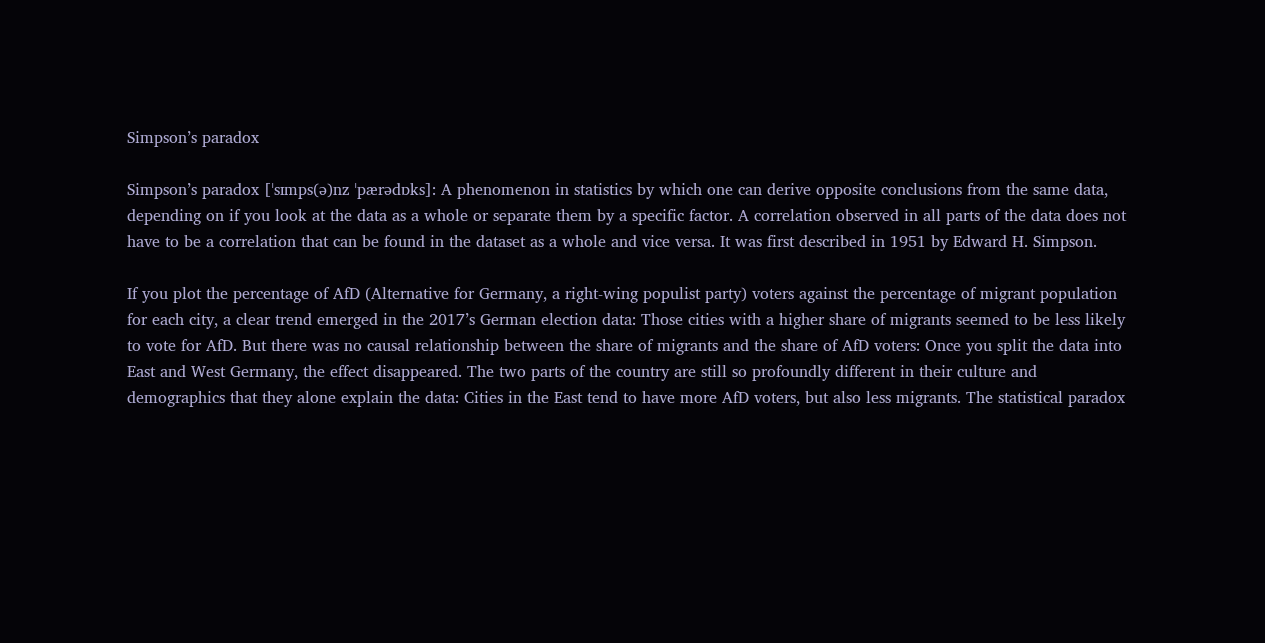Simpson’s paradox

Simpson’s paradox [ˈsɪmps(ə)nz ˈpærədɒks]: A phenomenon in statistics by which one can derive opposite conclusions from the same data, depending on if you look at the data as a whole or separate them by a specific factor. A correlation observed in all parts of the data does not have to be a correlation that can be found in the dataset as a whole and vice versa. It was first described in 1951 by Edward H. Simpson.

If you plot the percentage of AfD (Alternative for Germany, a right-wing populist party) voters against the percentage of migrant population for each city, a clear trend emerged in the 2017’s German election data: Those cities with a higher share of migrants seemed to be less likely to vote for AfD. But there was no causal relationship between the share of migrants and the share of AfD voters: Once you split the data into East and West Germany, the effect disappeared. The two parts of the country are still so profoundly different in their culture and demographics that they alone explain the data: Cities in the East tend to have more AfD voters, but also less migrants. The statistical paradox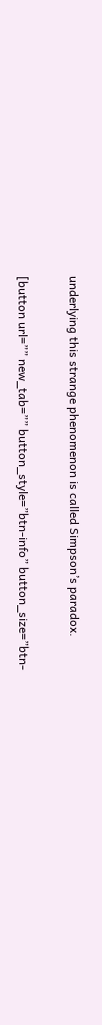underlying this strange phenomenon is called Simpson’s paradox.

[button url=”” new_tab=”” button_style=”btn-info” button_size=”btn-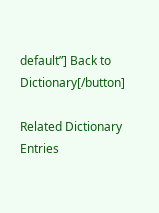default”] Back to Dictionary[/button]

Related Dictionary Entries